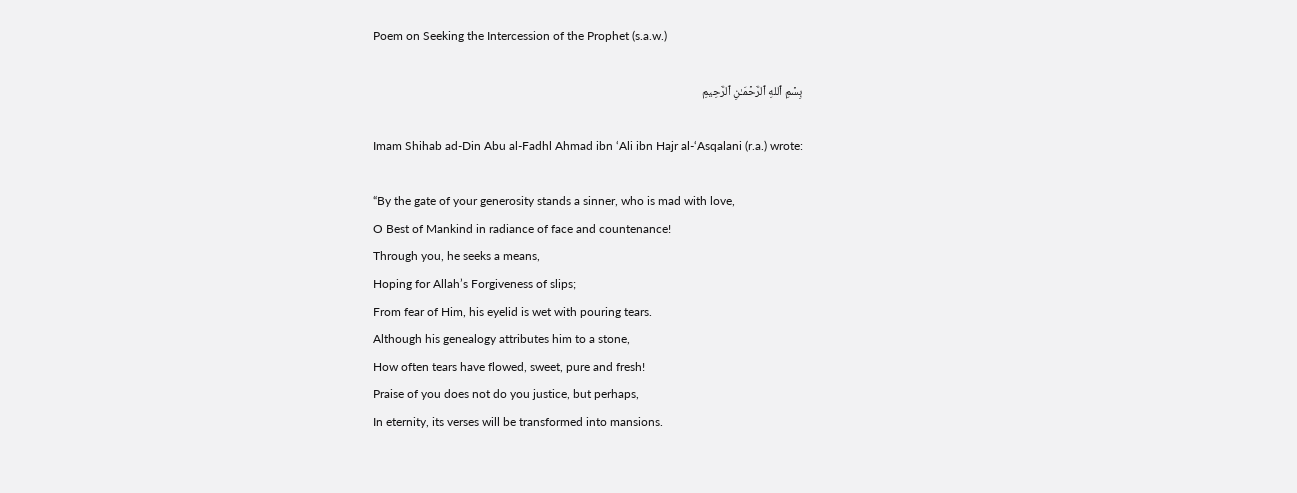Poem on Seeking the Intercession of the Prophet (s.a.w.)

بِسۡمِ ٱللهِ ٱلرَّحۡمَـٰنِ ٱلرَّحِيمِ

Imam Shihab ad-Din Abu al-Fadhl Ahmad ibn ‘Ali ibn Hajr al-‘Asqalani (r.a.) wrote:

“By the gate of your generosity stands a sinner, who is mad with love,
O Best of Mankind in radiance of face and countenance!
Through you, he seeks a means,
Hoping for Allah’s Forgiveness of slips;
From fear of Him, his eyelid is wet with pouring tears.
Although his genealogy attributes him to a stone,
How often tears have flowed, sweet, pure and fresh!
Praise of you does not do you justice, but perhaps,
In eternity, its verses will be transformed into mansions.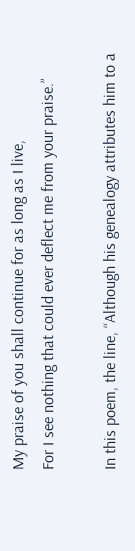My praise of you shall continue for as long as I live,
For I see nothing that could ever deflect me from your praise.”

In this poem, the line, “Although his genealogy attributes him to a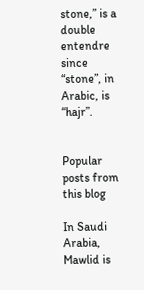stone,” is a double entendre since “stone”, in Arabic, is “hajr”.


Popular posts from this blog

In Saudi Arabia, Mawlid is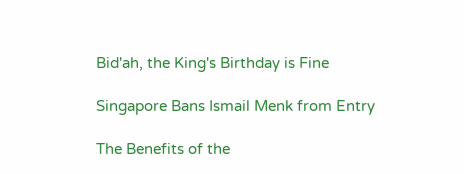Bid'ah, the King's Birthday is Fine

Singapore Bans Ismail Menk from Entry

The Benefits of the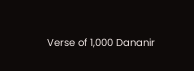Verse of 1,000 Dananir